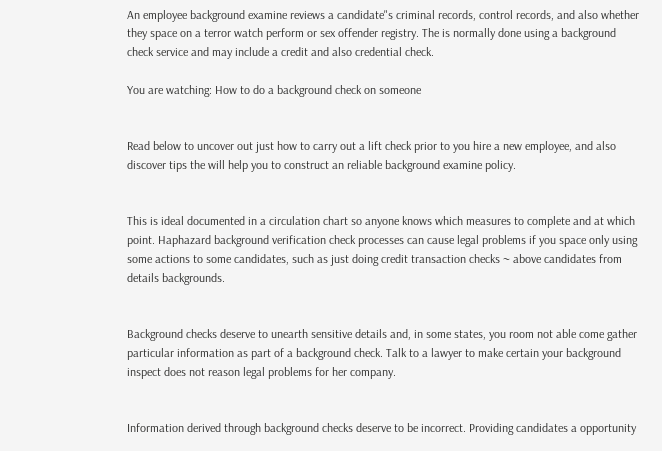An employee background examine reviews a candidate"s criminal records, control records, and also whether they space on a terror watch perform or sex offender registry. The is normally done using a background check service and may include a credit and also credential check.

You are watching: How to do a background check on someone


Read below to uncover out just how to carry out a lift check prior to you hire a new employee, and also discover tips the will help you to construct an reliable background examine policy.


This is ideal documented in a circulation chart so anyone knows which measures to complete and at which point. Haphazard background verification check processes can cause legal problems if you space only using some actions to some candidates, such as just doing credit transaction checks ~ above candidates from details backgrounds.


Background checks deserve to unearth sensitive details and, in some states, you room not able come gather particular information as part of a background check. Talk to a lawyer to make certain your background inspect does not reason legal problems for her company.


Information derived through background checks deserve to be incorrect. Providing candidates a opportunity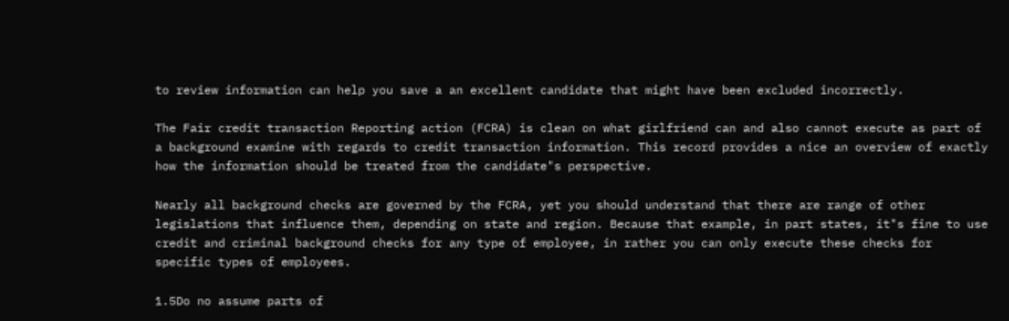to review information can help you save a an excellent candidate that might have been excluded incorrectly.

The Fair credit transaction Reporting action (FCRA) is clean on what girlfriend can and also cannot execute as part of a background examine with regards to credit transaction information. This record provides a nice an overview of exactly how the information should be treated from the candidate"s perspective.

Nearly all background checks are governed by the FCRA, yet you should understand that there are range of other legislations that influence them, depending on state and region. Because that example, in part states, it"s fine to use credit and criminal background checks for any type of employee, in rather you can only execute these checks for specific types of employees.

1.5Do no assume parts of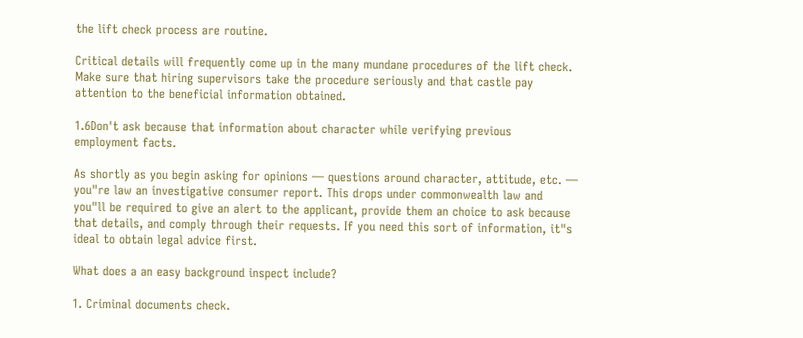the lift check process are routine.

Critical details will frequently come up in the many mundane procedures of the lift check. Make sure that hiring supervisors take the procedure seriously and that castle pay attention to the beneficial information obtained.

1.6Don't ask because that information about character while verifying previous employment facts.

As shortly as you begin asking for opinions — questions around character, attitude, etc. — you"re law an investigative consumer report. This drops under commonwealth law and you"ll be required to give an alert to the applicant, provide them an choice to ask because that details, and comply through their requests. If you need this sort of information, it"s ideal to obtain legal advice first.

What does a an easy background inspect include?

1. Criminal documents check.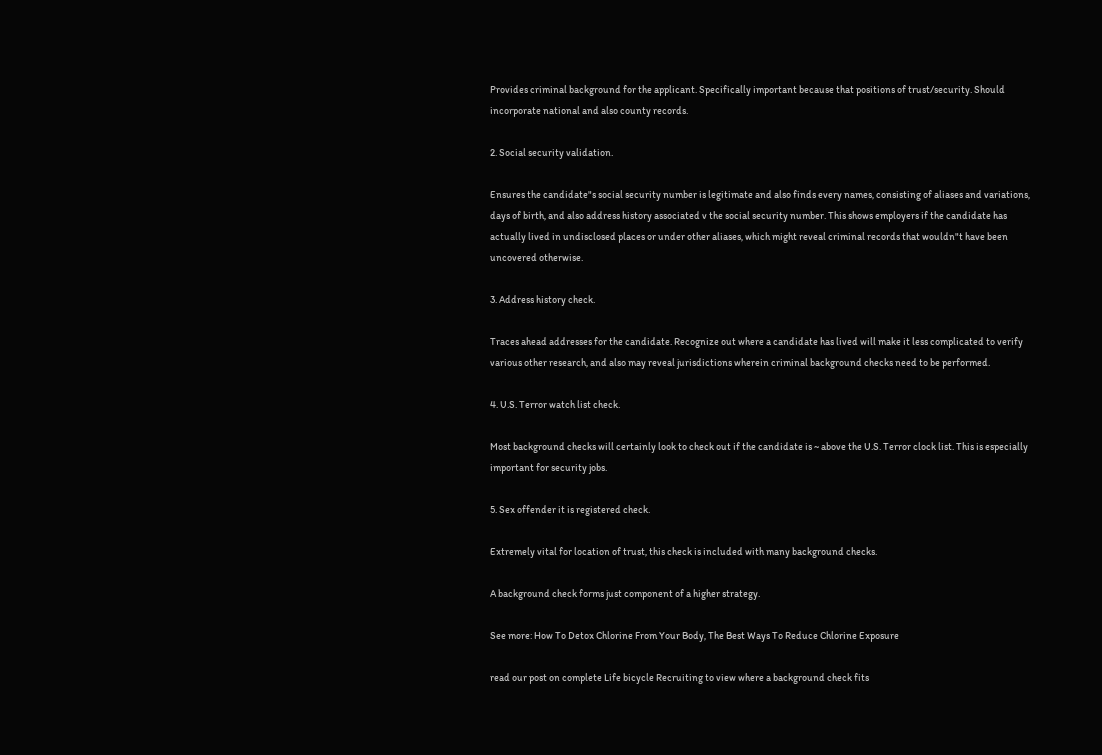Provides criminal background for the applicant. Specifically important because that positions of trust/security. Should incorporate national and also county records.

2. Social security validation.

Ensures the candidate"s social security number is legitimate and also finds every names, consisting of aliases and variations, days of birth, and also address history associated v the social security number. This shows employers if the candidate has actually lived in undisclosed places or under other aliases, which might reveal criminal records that wouldn"t have been uncovered otherwise.

3. Address history check.

Traces ahead addresses for the candidate. Recognize out where a candidate has lived will make it less complicated to verify various other research, and also may reveal jurisdictions wherein criminal background checks need to be performed.

4. U.S. Terror watch list check.

Most background checks will certainly look to check out if the candidate is ~ above the U.S. Terror clock list. This is especially important for security jobs.

5. Sex offender it is registered check.

Extremely vital for location of trust, this check is included with many background checks.

A background check forms just component of a higher strategy.

See more: How To Detox Chlorine From Your Body, The Best Ways To Reduce Chlorine Exposure

read our post on complete Life bicycle Recruiting to view where a background check fits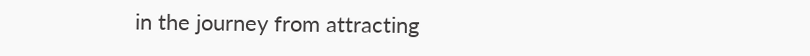in the journey from attracting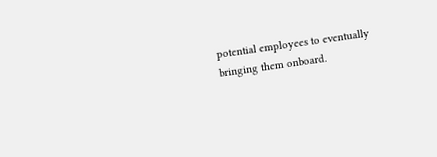potential employees to eventually bringing them onboard.